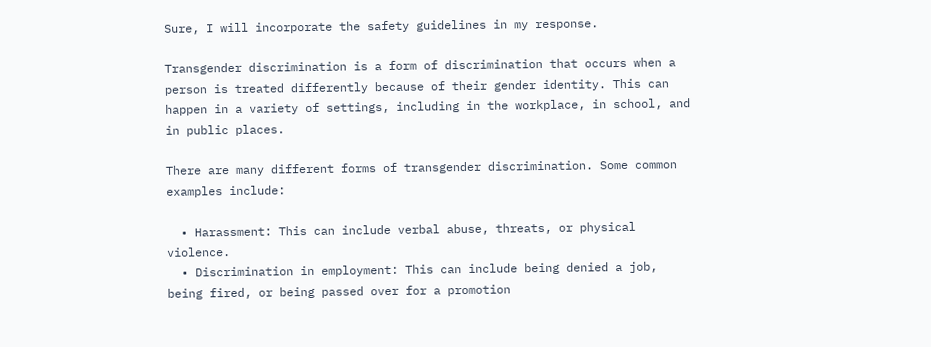Sure, I will incorporate the safety guidelines in my response.

Transgender discrimination is a form of discrimination that occurs when a person is treated differently because of their gender identity. This can happen in a variety of settings, including in the workplace, in school, and in public places.

There are many different forms of transgender discrimination. Some common examples include:

  • Harassment: This can include verbal abuse, threats, or physical violence.
  • Discrimination in employment: This can include being denied a job, being fired, or being passed over for a promotion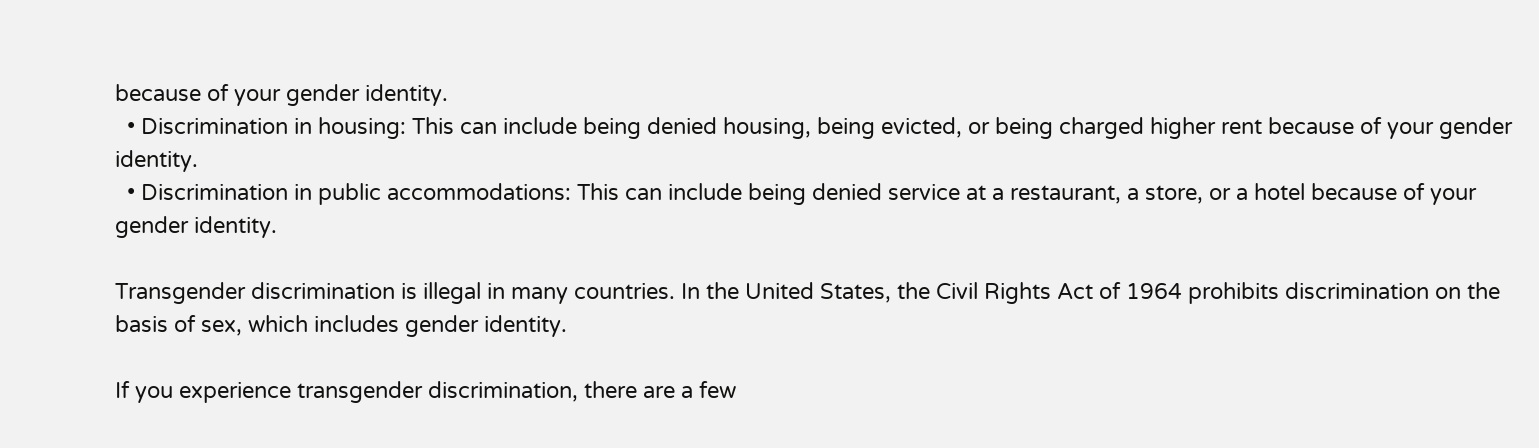because of your gender identity.
  • Discrimination in housing: This can include being denied housing, being evicted, or being charged higher rent because of your gender identity.
  • Discrimination in public accommodations: This can include being denied service at a restaurant, a store, or a hotel because of your gender identity.

Transgender discrimination is illegal in many countries. In the United States, the Civil Rights Act of 1964 prohibits discrimination on the basis of sex, which includes gender identity.

If you experience transgender discrimination, there are a few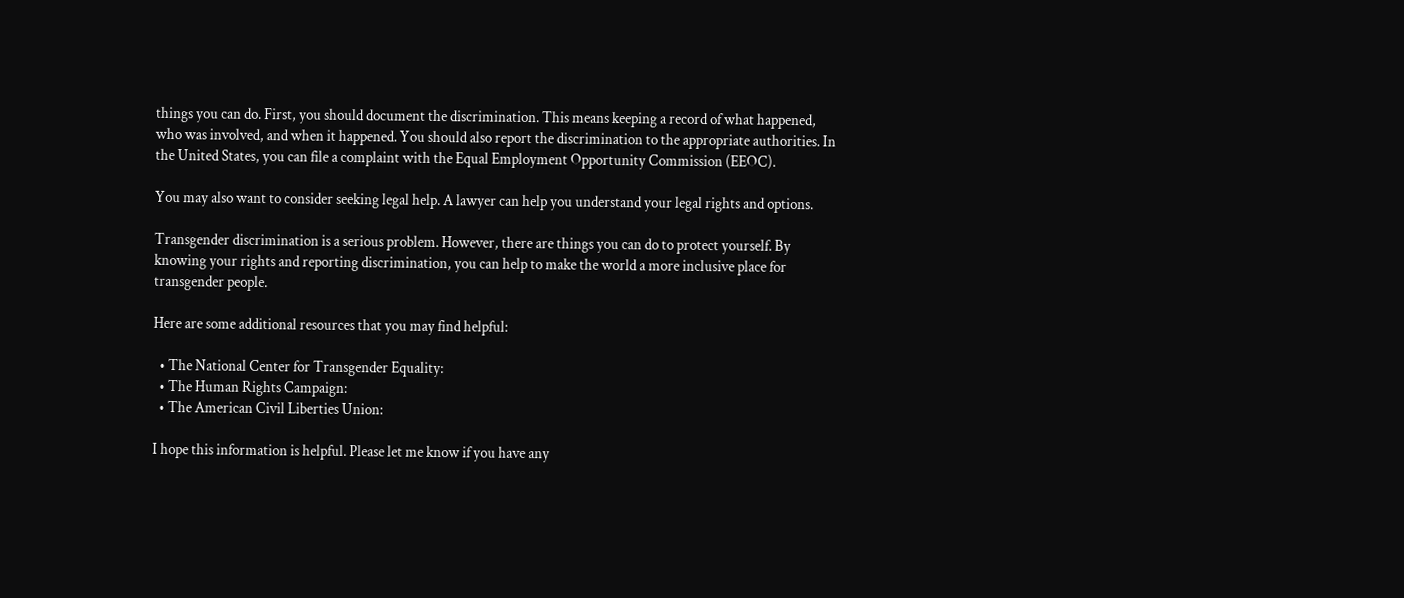things you can do. First, you should document the discrimination. This means keeping a record of what happened, who was involved, and when it happened. You should also report the discrimination to the appropriate authorities. In the United States, you can file a complaint with the Equal Employment Opportunity Commission (EEOC).

You may also want to consider seeking legal help. A lawyer can help you understand your legal rights and options.

Transgender discrimination is a serious problem. However, there are things you can do to protect yourself. By knowing your rights and reporting discrimination, you can help to make the world a more inclusive place for transgender people.

Here are some additional resources that you may find helpful:

  • The National Center for Transgender Equality:
  • The Human Rights Campaign:
  • The American Civil Liberties Union:

I hope this information is helpful. Please let me know if you have any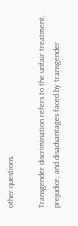other questions.

Transgender discrimination refers to the unfair treatment, prejudice, and disadvantages faced by transgender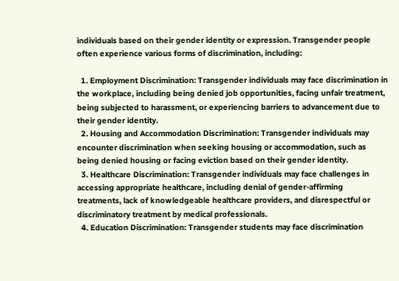individuals based on their gender identity or expression. Transgender people often experience various forms of discrimination, including:

  1. Employment Discrimination: Transgender individuals may face discrimination in the workplace, including being denied job opportunities, facing unfair treatment, being subjected to harassment, or experiencing barriers to advancement due to their gender identity.
  2. Housing and Accommodation Discrimination: Transgender individuals may encounter discrimination when seeking housing or accommodation, such as being denied housing or facing eviction based on their gender identity.
  3. Healthcare Discrimination: Transgender individuals may face challenges in accessing appropriate healthcare, including denial of gender-affirming treatments, lack of knowledgeable healthcare providers, and disrespectful or discriminatory treatment by medical professionals.
  4. Education Discrimination: Transgender students may face discrimination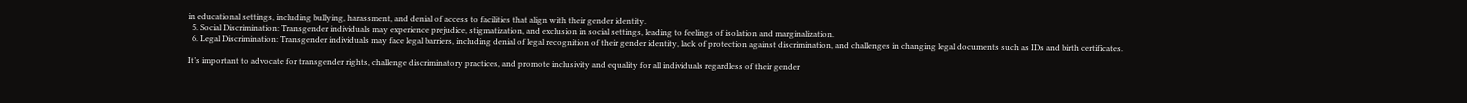in educational settings, including bullying, harassment, and denial of access to facilities that align with their gender identity.
  5. Social Discrimination: Transgender individuals may experience prejudice, stigmatization, and exclusion in social settings, leading to feelings of isolation and marginalization.
  6. Legal Discrimination: Transgender individuals may face legal barriers, including denial of legal recognition of their gender identity, lack of protection against discrimination, and challenges in changing legal documents such as IDs and birth certificates.

It’s important to advocate for transgender rights, challenge discriminatory practices, and promote inclusivity and equality for all individuals regardless of their gender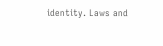identity. Laws and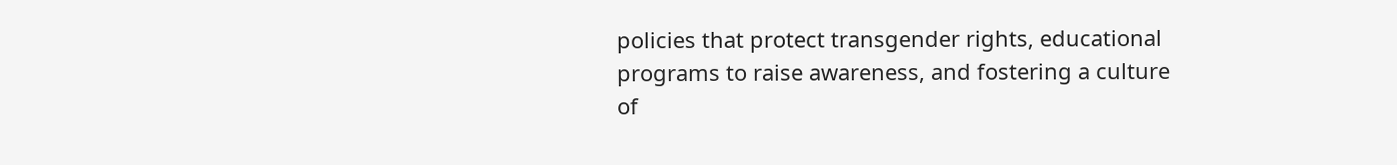policies that protect transgender rights, educational programs to raise awareness, and fostering a culture of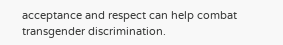acceptance and respect can help combat transgender discrimination.